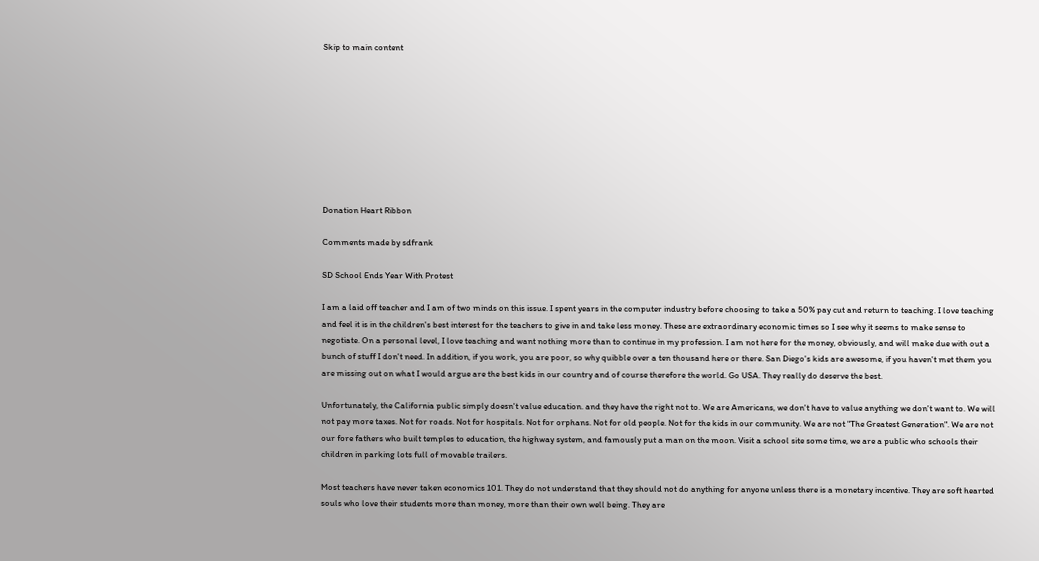Skip to main content









Donation Heart Ribbon

Comments made by sdfrank

SD School Ends Year With Protest

I am a laid off teacher and I am of two minds on this issue. I spent years in the computer industry before choosing to take a 50% pay cut and return to teaching. I love teaching and feel it is in the children's best interest for the teachers to give in and take less money. These are extraordinary economic times so I see why it seems to make sense to negotiate. On a personal level, I love teaching and want nothing more than to continue in my profession. I am not here for the money, obviously, and will make due with out a bunch of stuff I don't need. In addition, if you work, you are poor, so why quibble over a ten thousand here or there. San Diego's kids are awesome, if you haven't met them you are missing out on what I would argue are the best kids in our country and of course therefore the world. Go USA. They really do deserve the best.

Unfortunately, the California public simply doesn't value education. and they have the right not to. We are Americans, we don't have to value anything we don't want to. We will not pay more taxes. Not for roads. Not for hospitals. Not for orphans. Not for old people. Not for the kids in our community. We are not "The Greatest Generation". We are not our fore fathers who built temples to education, the highway system, and famously put a man on the moon. Visit a school site some time, we are a public who schools their children in parking lots full of movable trailers.

Most teachers have never taken economics 101. They do not understand that they should not do anything for anyone unless there is a monetary incentive. They are soft hearted souls who love their students more than money, more than their own well being. They are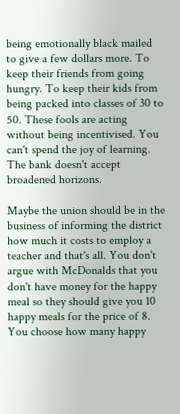being emotionally black mailed to give a few dollars more. To keep their friends from going hungry. To keep their kids from being packed into classes of 30 to 50. These fools are acting without being incentivised. You can't spend the joy of learning. The bank doesn't accept broadened horizons.

Maybe the union should be in the business of informing the district how much it costs to employ a teacher and that's all. You don't argue with McDonalds that you don't have money for the happy meal so they should give you 10 happy meals for the price of 8. You choose how many happy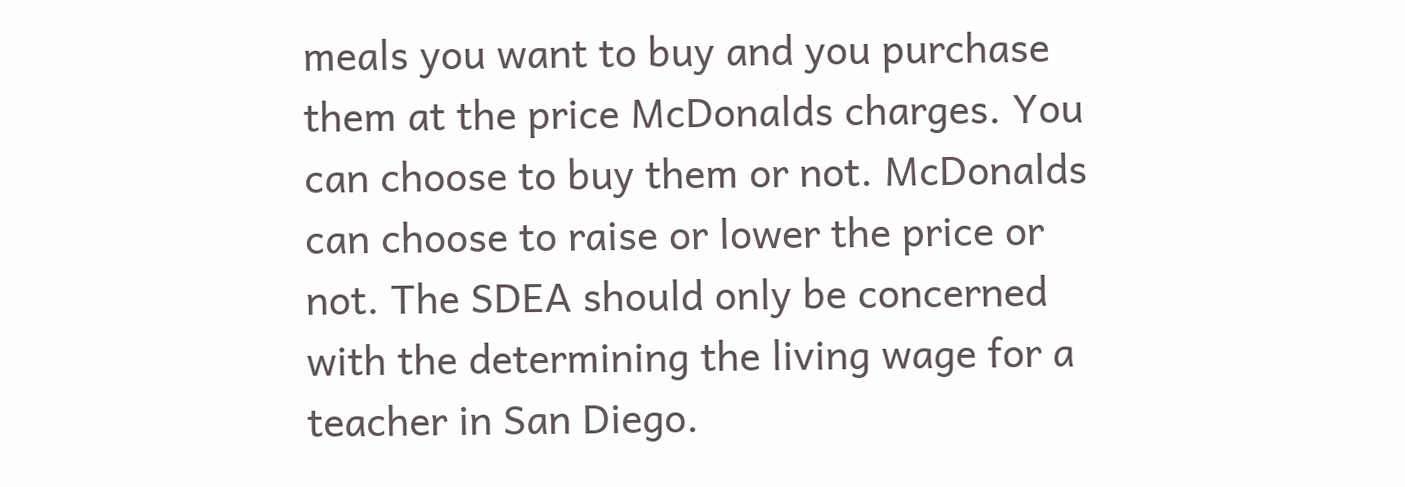meals you want to buy and you purchase them at the price McDonalds charges. You can choose to buy them or not. McDonalds can choose to raise or lower the price or not. The SDEA should only be concerned with the determining the living wage for a teacher in San Diego.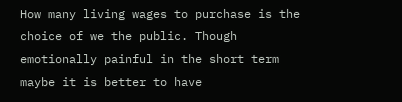How many living wages to purchase is the choice of we the public. Though emotionally painful in the short term maybe it is better to have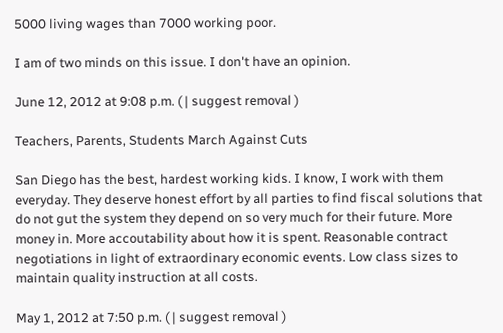5000 living wages than 7000 working poor.

I am of two minds on this issue. I don't have an opinion.

June 12, 2012 at 9:08 p.m. ( | suggest removal )

Teachers, Parents, Students March Against Cuts

San Diego has the best, hardest working kids. I know, I work with them everyday. They deserve honest effort by all parties to find fiscal solutions that do not gut the system they depend on so very much for their future. More money in. More accoutability about how it is spent. Reasonable contract negotiations in light of extraordinary economic events. Low class sizes to maintain quality instruction at all costs.

May 1, 2012 at 7:50 p.m. ( | suggest removal )